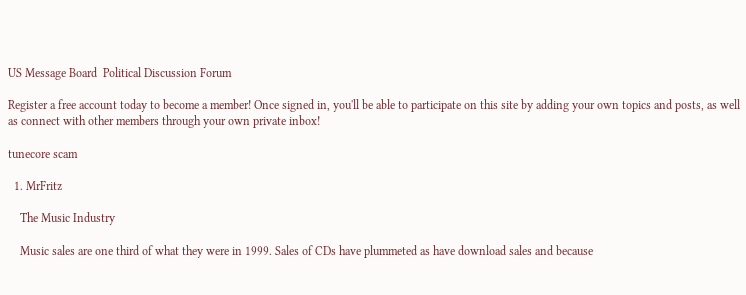US Message Board  Political Discussion Forum

Register a free account today to become a member! Once signed in, you'll be able to participate on this site by adding your own topics and posts, as well as connect with other members through your own private inbox!

tunecore scam

  1. MrFritz

    The Music Industry

    Music sales are one third of what they were in 1999. Sales of CDs have plummeted as have download sales and because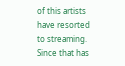of this artists have resorted to streaming. Since that has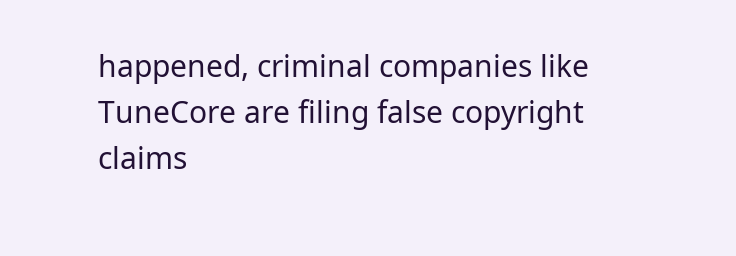happened, criminal companies like TuneCore are filing false copyright claims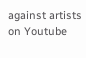against artists on Youtube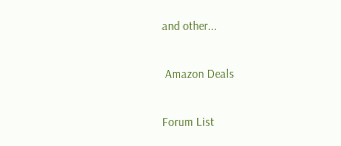and other...

 Amazon Deals

Forum List